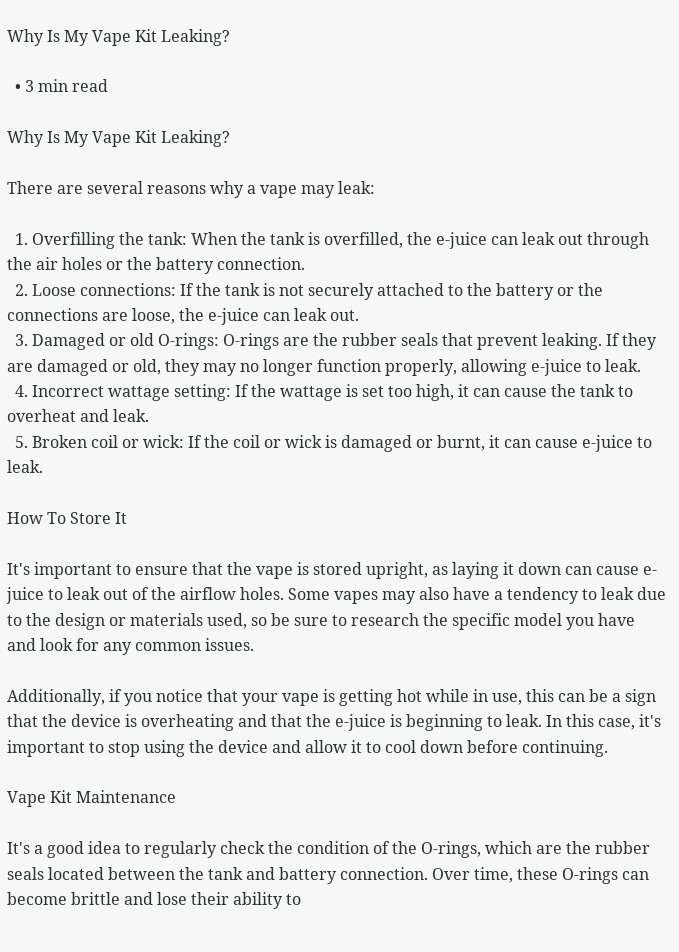Why Is My Vape Kit Leaking?

  • 3 min read

Why Is My Vape Kit Leaking?

There are several reasons why a vape may leak:

  1. Overfilling the tank: When the tank is overfilled, the e-juice can leak out through the air holes or the battery connection.
  2. Loose connections: If the tank is not securely attached to the battery or the connections are loose, the e-juice can leak out.
  3. Damaged or old O-rings: O-rings are the rubber seals that prevent leaking. If they are damaged or old, they may no longer function properly, allowing e-juice to leak.
  4. Incorrect wattage setting: If the wattage is set too high, it can cause the tank to overheat and leak.
  5. Broken coil or wick: If the coil or wick is damaged or burnt, it can cause e-juice to leak.

How To Store It

It's important to ensure that the vape is stored upright, as laying it down can cause e-juice to leak out of the airflow holes. Some vapes may also have a tendency to leak due to the design or materials used, so be sure to research the specific model you have and look for any common issues.

Additionally, if you notice that your vape is getting hot while in use, this can be a sign that the device is overheating and that the e-juice is beginning to leak. In this case, it's important to stop using the device and allow it to cool down before continuing.

Vape Kit Maintenance

It's a good idea to regularly check the condition of the O-rings, which are the rubber seals located between the tank and battery connection. Over time, these O-rings can become brittle and lose their ability to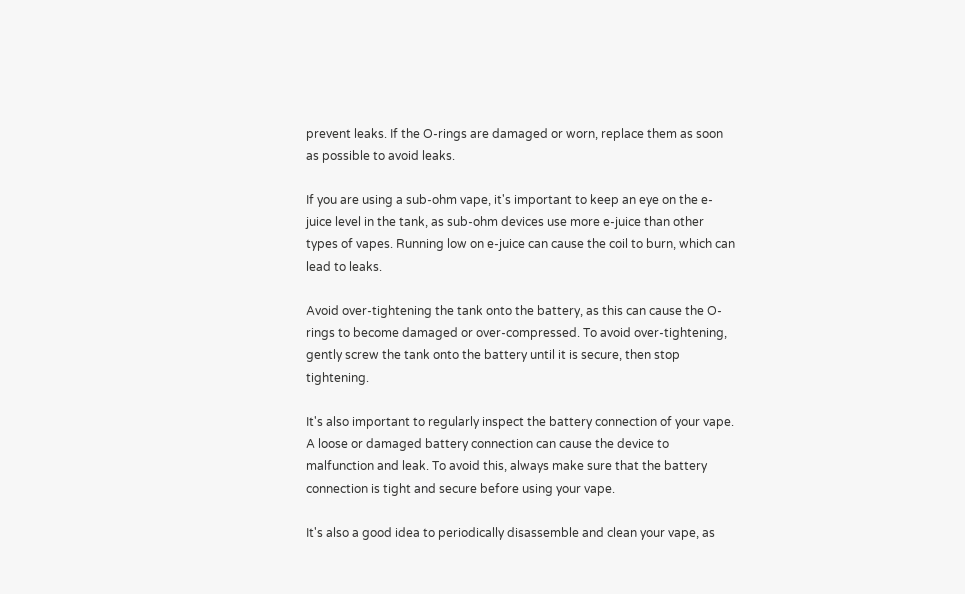prevent leaks. If the O-rings are damaged or worn, replace them as soon as possible to avoid leaks.

If you are using a sub-ohm vape, it's important to keep an eye on the e-juice level in the tank, as sub-ohm devices use more e-juice than other types of vapes. Running low on e-juice can cause the coil to burn, which can lead to leaks.

Avoid over-tightening the tank onto the battery, as this can cause the O-rings to become damaged or over-compressed. To avoid over-tightening, gently screw the tank onto the battery until it is secure, then stop tightening.

It's also important to regularly inspect the battery connection of your vape. A loose or damaged battery connection can cause the device to malfunction and leak. To avoid this, always make sure that the battery connection is tight and secure before using your vape.

It's also a good idea to periodically disassemble and clean your vape, as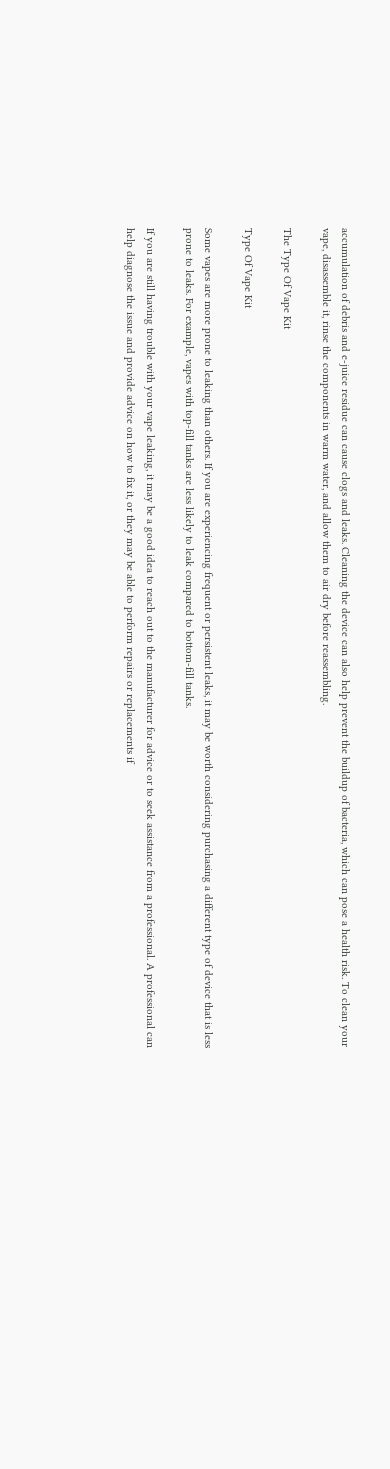accumulation of debris and e-juice residue can cause clogs and leaks. Cleaning the device can also help prevent the buildup of bacteria, which can pose a health risk. To clean your vape, disassemble it, rinse the components in warm water, and allow them to air dry before reassembling.

The Type Of Vape Kit

Type Of Vape Kit

Some vapes are more prone to leaking than others. If you are experiencing frequent or persistent leaks, it may be worth considering purchasing a different type of device that is less prone to leaks. For example, vapes with top-fill tanks are less likely to leak compared to bottom-fill tanks.

If you are still having trouble with your vape leaking, it may be a good idea to reach out to the manufacturer for advice or to seek assistance from a professional. A professional can help diagnose the issue and provide advice on how to fix it, or they may be able to perform repairs or replacements if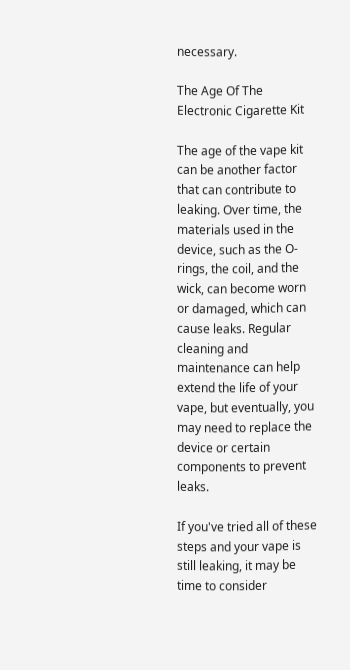necessary.

The Age Of The Electronic Cigarette Kit

The age of the vape kit can be another factor that can contribute to leaking. Over time, the materials used in the device, such as the O-rings, the coil, and the wick, can become worn or damaged, which can cause leaks. Regular cleaning and maintenance can help extend the life of your vape, but eventually, you may need to replace the device or certain components to prevent leaks.

If you've tried all of these steps and your vape is still leaking, it may be time to consider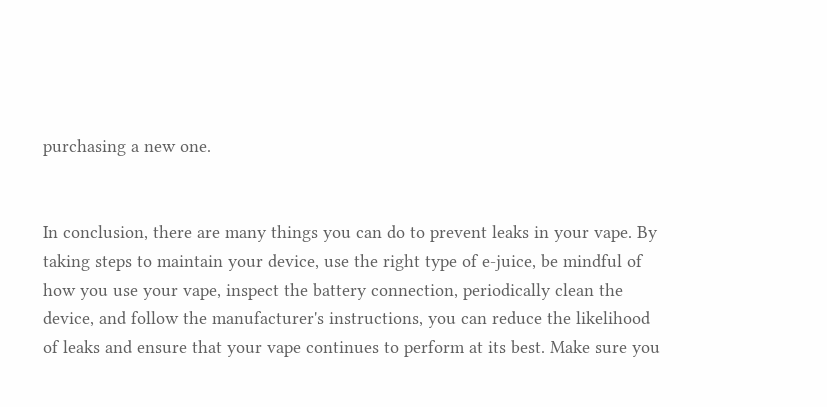purchasing a new one.


In conclusion, there are many things you can do to prevent leaks in your vape. By taking steps to maintain your device, use the right type of e-juice, be mindful of how you use your vape, inspect the battery connection, periodically clean the device, and follow the manufacturer's instructions, you can reduce the likelihood of leaks and ensure that your vape continues to perform at its best. Make sure you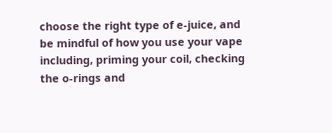choose the right type of e-juice, and be mindful of how you use your vape including, priming your coil, checking the o-rings and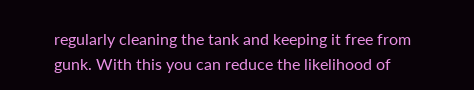regularly cleaning the tank and keeping it free from gunk. With this you can reduce the likelihood of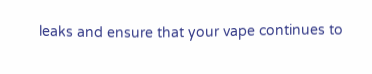leaks and ensure that your vape continues to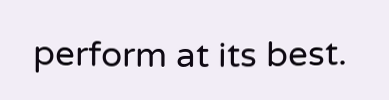perform at its best.